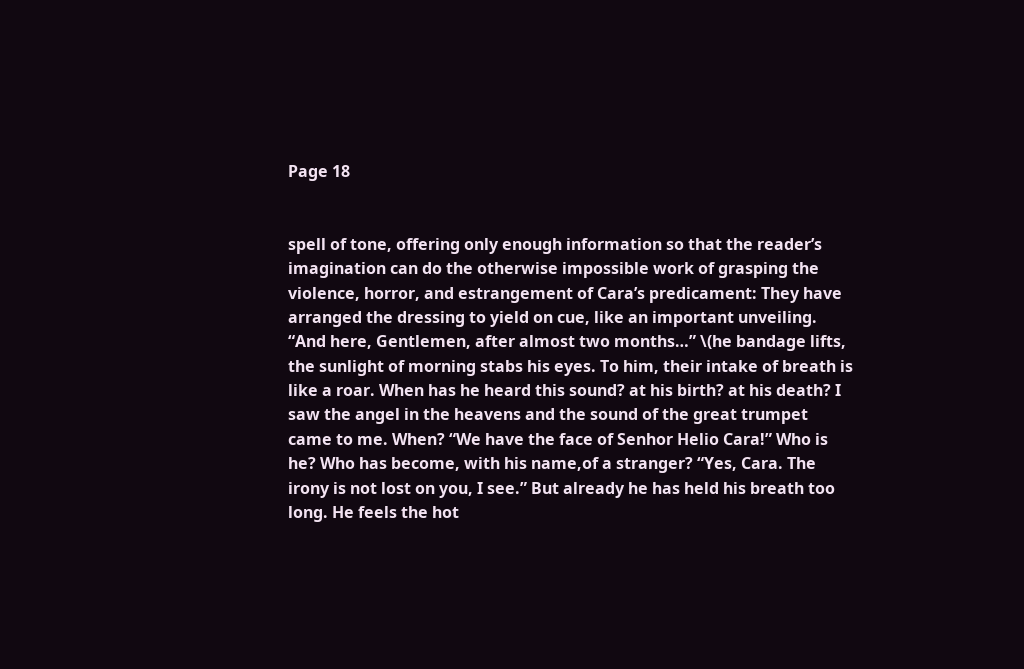Page 18


spell of tone, offering only enough information so that the reader’s imagination can do the otherwise impossible work of grasping the violence, horror, and estrangement of Cara’s predicament: They have arranged the dressing to yield on cue, like an important unveiling. “And here, Gentlemen, after almost two months…” \(he bandage lifts, the sunlight of morning stabs his eyes. To him, their intake of breath is like a roar. When has he heard this sound? at his birth? at his death? I saw the angel in the heavens and the sound of the great trumpet came to me. When? “We have the face of Senhor Helio Cara!” Who is he? Who has become, with his name,of a stranger? “Yes, Cara. The irony is not lost on you, I see.” But already he has held his breath too long. He feels the hot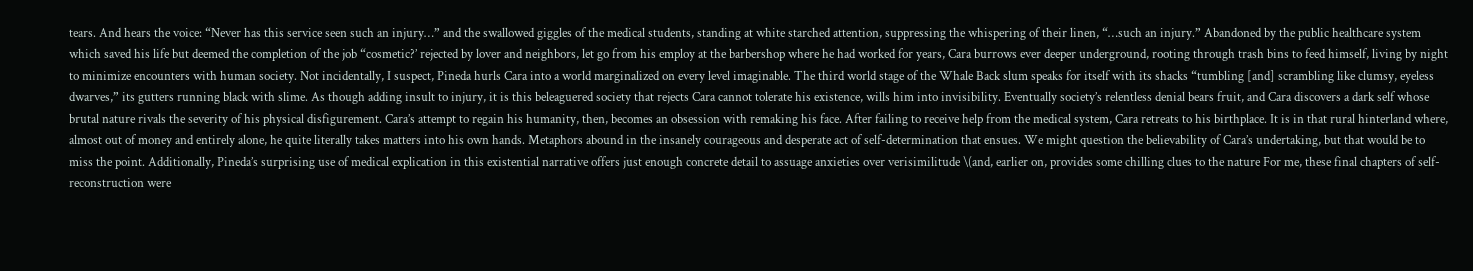tears. And hears the voice: “Never has this service seen such an injury…” and the swallowed giggles of the medical students, standing at white starched attention, suppressing the whispering of their linen, “…such an injury.” Abandoned by the public healthcare system which saved his life but deemed the completion of the job “cosmetic?’ rejected by lover and neighbors, let go from his employ at the barbershop where he had worked for years, Cara burrows ever deeper underground, rooting through trash bins to feed himself, living by night to minimize encounters with human society. Not incidentally, I suspect, Pineda hurls Cara into a world marginalized on every level imaginable. The third world stage of the Whale Back slum speaks for itself with its shacks “tumbling [and] scrambling like clumsy, eyeless dwarves,” its gutters running black with slime. As though adding insult to injury, it is this beleaguered society that rejects Cara cannot tolerate his existence, wills him into invisibility. Eventually society’s relentless denial bears fruit, and Cara discovers a dark self whose brutal nature rivals the severity of his physical disfigurement. Cara’s attempt to regain his humanity, then, becomes an obsession with remaking his face. After failing to receive help from the medical system, Cara retreats to his birthplace. It is in that rural hinterland where, almost out of money and entirely alone, he quite literally takes matters into his own hands. Metaphors abound in the insanely courageous and desperate act of self-determination that ensues. We might question the believability of Cara’s undertaking, but that would be to miss the point. Additionally, Pineda’s surprising use of medical explication in this existential narrative offers just enough concrete detail to assuage anxieties over verisimilitude \(and, earlier on, provides some chilling clues to the nature For me, these final chapters of self-reconstruction were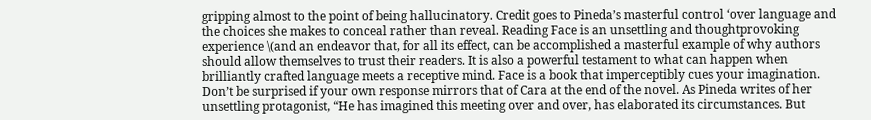gripping almost to the point of being hallucinatory. Credit goes to Pineda’s masterful control ‘over language and the choices she makes to conceal rather than reveal. Reading Face is an unsettling and thoughtprovoking experience \(and an endeavor that, for all its effect, can be accomplished a masterful example of why authors should allow themselves to trust their readers. It is also a powerful testament to what can happen when brilliantly crafted language meets a receptive mind. Face is a book that imperceptibly cues your imagination. Don’t be surprised if your own response mirrors that of Cara at the end of the novel. As Pineda writes of her unsettling protagonist, “He has imagined this meeting over and over, has elaborated its circumstances. But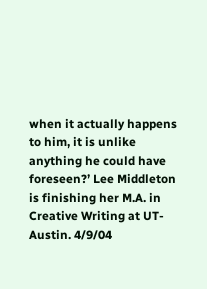when it actually happens to him, it is unlike anything he could have foreseen?’ Lee Middleton is finishing her M.A. in Creative Writing at UT-Austin. 4/9/04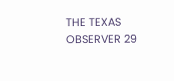THE TEXAS OBSERVER 29